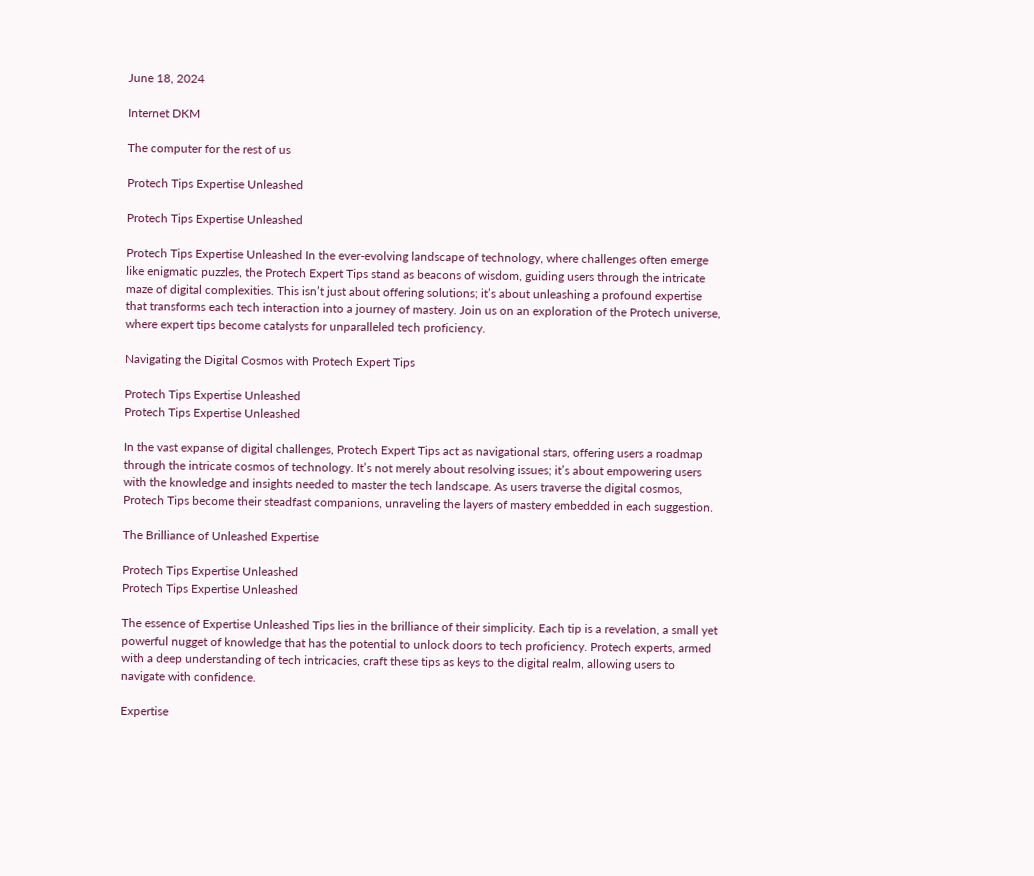June 18, 2024

Internet DKM

The computer for the rest of us

Protech Tips Expertise Unleashed

Protech Tips Expertise Unleashed

Protech Tips Expertise Unleashed In the ever-evolving landscape of technology, where challenges often emerge like enigmatic puzzles, the Protech Expert Tips stand as beacons of wisdom, guiding users through the intricate maze of digital complexities. This isn’t just about offering solutions; it’s about unleashing a profound expertise that transforms each tech interaction into a journey of mastery. Join us on an exploration of the Protech universe, where expert tips become catalysts for unparalleled tech proficiency.

Navigating the Digital Cosmos with Protech Expert Tips

Protech Tips Expertise Unleashed
Protech Tips Expertise Unleashed

In the vast expanse of digital challenges, Protech Expert Tips act as navigational stars, offering users a roadmap through the intricate cosmos of technology. It’s not merely about resolving issues; it’s about empowering users with the knowledge and insights needed to master the tech landscape. As users traverse the digital cosmos, Protech Tips become their steadfast companions, unraveling the layers of mastery embedded in each suggestion.

The Brilliance of Unleashed Expertise

Protech Tips Expertise Unleashed
Protech Tips Expertise Unleashed

The essence of Expertise Unleashed Tips lies in the brilliance of their simplicity. Each tip is a revelation, a small yet powerful nugget of knowledge that has the potential to unlock doors to tech proficiency. Protech experts, armed with a deep understanding of tech intricacies, craft these tips as keys to the digital realm, allowing users to navigate with confidence.

Expertise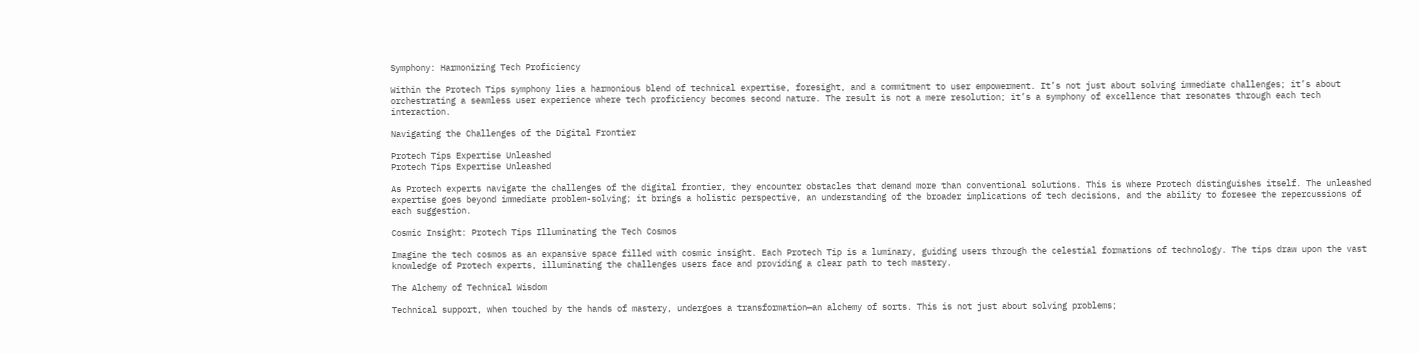Symphony: Harmonizing Tech Proficiency

Within the Protech Tips symphony lies a harmonious blend of technical expertise, foresight, and a commitment to user empowerment. It’s not just about solving immediate challenges; it’s about orchestrating a seamless user experience where tech proficiency becomes second nature. The result is not a mere resolution; it’s a symphony of excellence that resonates through each tech interaction.

Navigating the Challenges of the Digital Frontier

Protech Tips Expertise Unleashed
Protech Tips Expertise Unleashed

As Protech experts navigate the challenges of the digital frontier, they encounter obstacles that demand more than conventional solutions. This is where Protech distinguishes itself. The unleashed expertise goes beyond immediate problem-solving; it brings a holistic perspective, an understanding of the broader implications of tech decisions, and the ability to foresee the repercussions of each suggestion.

Cosmic Insight: Protech Tips Illuminating the Tech Cosmos

Imagine the tech cosmos as an expansive space filled with cosmic insight. Each Protech Tip is a luminary, guiding users through the celestial formations of technology. The tips draw upon the vast knowledge of Protech experts, illuminating the challenges users face and providing a clear path to tech mastery.

The Alchemy of Technical Wisdom

Technical support, when touched by the hands of mastery, undergoes a transformation—an alchemy of sorts. This is not just about solving problems;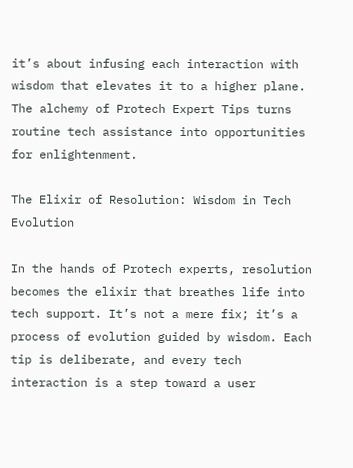it’s about infusing each interaction with wisdom that elevates it to a higher plane. The alchemy of Protech Expert Tips turns routine tech assistance into opportunities for enlightenment.

The Elixir of Resolution: Wisdom in Tech Evolution

In the hands of Protech experts, resolution becomes the elixir that breathes life into tech support. It’s not a mere fix; it’s a process of evolution guided by wisdom. Each tip is deliberate, and every tech interaction is a step toward a user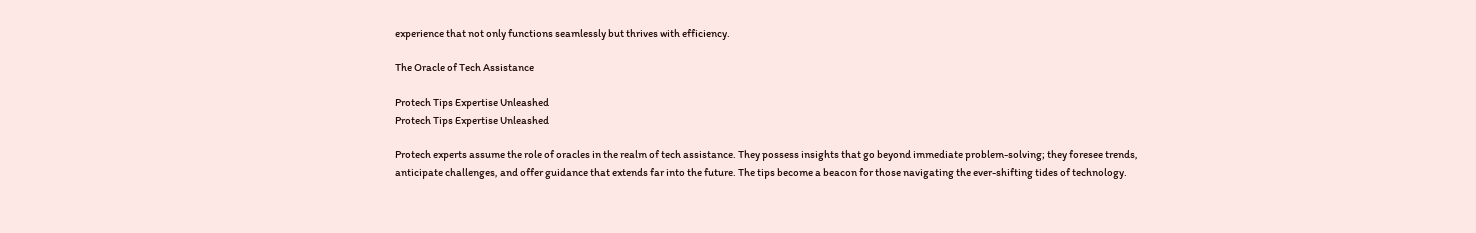experience that not only functions seamlessly but thrives with efficiency.

The Oracle of Tech Assistance

Protech Tips Expertise Unleashed
Protech Tips Expertise Unleashed

Protech experts assume the role of oracles in the realm of tech assistance. They possess insights that go beyond immediate problem-solving; they foresee trends, anticipate challenges, and offer guidance that extends far into the future. The tips become a beacon for those navigating the ever-shifting tides of technology.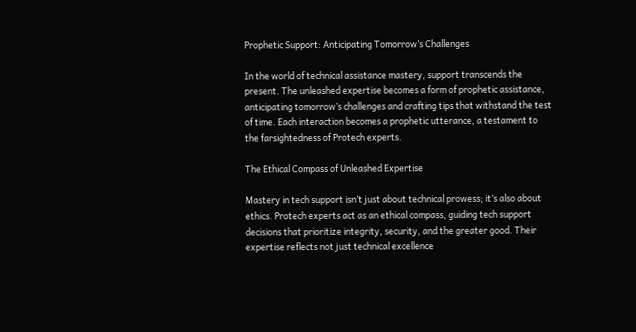Prophetic Support: Anticipating Tomorrow’s Challenges

In the world of technical assistance mastery, support transcends the present. The unleashed expertise becomes a form of prophetic assistance, anticipating tomorrow’s challenges and crafting tips that withstand the test of time. Each interaction becomes a prophetic utterance, a testament to the farsightedness of Protech experts.

The Ethical Compass of Unleashed Expertise

Mastery in tech support isn’t just about technical prowess; it’s also about ethics. Protech experts act as an ethical compass, guiding tech support decisions that prioritize integrity, security, and the greater good. Their expertise reflects not just technical excellence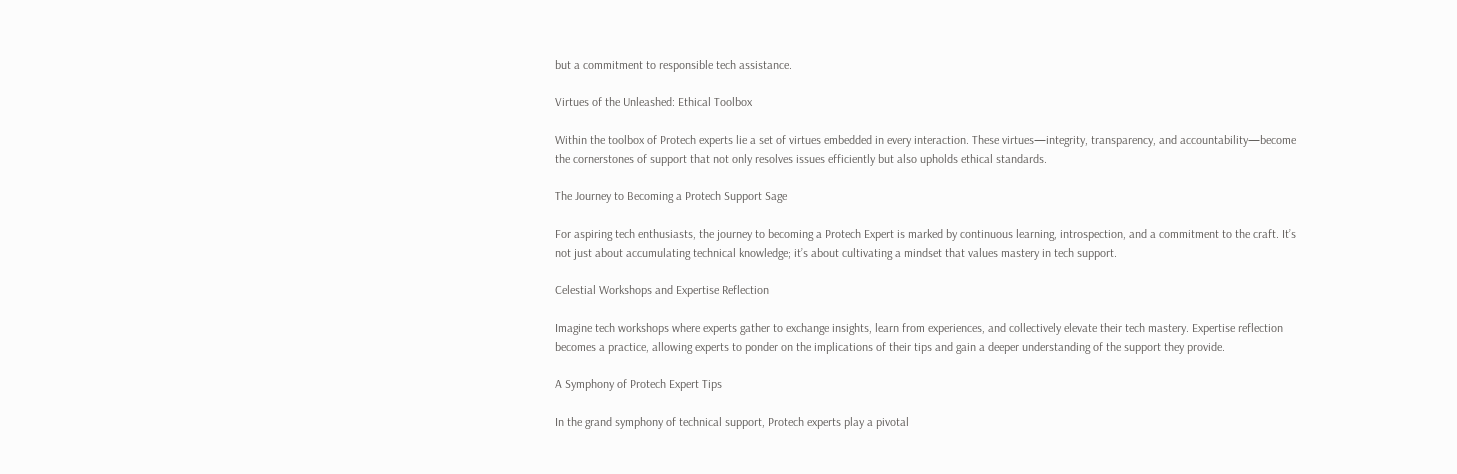but a commitment to responsible tech assistance.

Virtues of the Unleashed: Ethical Toolbox

Within the toolbox of Protech experts lie a set of virtues embedded in every interaction. These virtues—integrity, transparency, and accountability—become the cornerstones of support that not only resolves issues efficiently but also upholds ethical standards.

The Journey to Becoming a Protech Support Sage

For aspiring tech enthusiasts, the journey to becoming a Protech Expert is marked by continuous learning, introspection, and a commitment to the craft. It’s not just about accumulating technical knowledge; it’s about cultivating a mindset that values mastery in tech support.

Celestial Workshops and Expertise Reflection

Imagine tech workshops where experts gather to exchange insights, learn from experiences, and collectively elevate their tech mastery. Expertise reflection becomes a practice, allowing experts to ponder on the implications of their tips and gain a deeper understanding of the support they provide.

A Symphony of Protech Expert Tips

In the grand symphony of technical support, Protech experts play a pivotal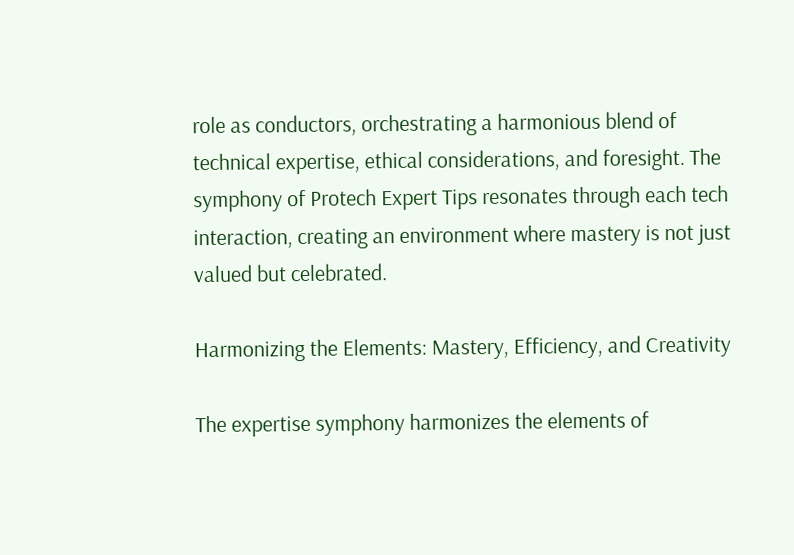role as conductors, orchestrating a harmonious blend of technical expertise, ethical considerations, and foresight. The symphony of Protech Expert Tips resonates through each tech interaction, creating an environment where mastery is not just valued but celebrated.

Harmonizing the Elements: Mastery, Efficiency, and Creativity

The expertise symphony harmonizes the elements of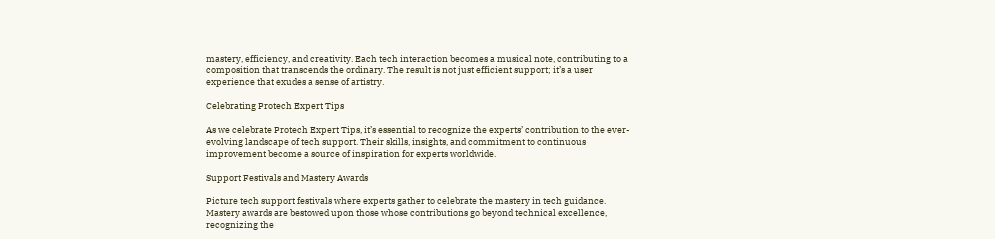mastery, efficiency, and creativity. Each tech interaction becomes a musical note, contributing to a composition that transcends the ordinary. The result is not just efficient support; it’s a user experience that exudes a sense of artistry.

Celebrating Protech Expert Tips

As we celebrate Protech Expert Tips, it’s essential to recognize the experts’ contribution to the ever-evolving landscape of tech support. Their skills, insights, and commitment to continuous improvement become a source of inspiration for experts worldwide.

Support Festivals and Mastery Awards

Picture tech support festivals where experts gather to celebrate the mastery in tech guidance. Mastery awards are bestowed upon those whose contributions go beyond technical excellence, recognizing the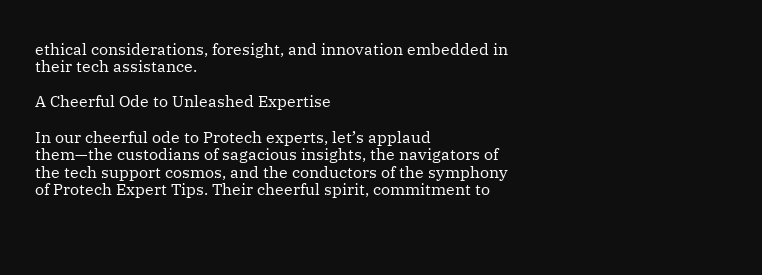ethical considerations, foresight, and innovation embedded in their tech assistance.

A Cheerful Ode to Unleashed Expertise

In our cheerful ode to Protech experts, let’s applaud them—the custodians of sagacious insights, the navigators of the tech support cosmos, and the conductors of the symphony of Protech Expert Tips. Their cheerful spirit, commitment to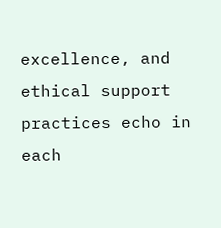excellence, and ethical support practices echo in each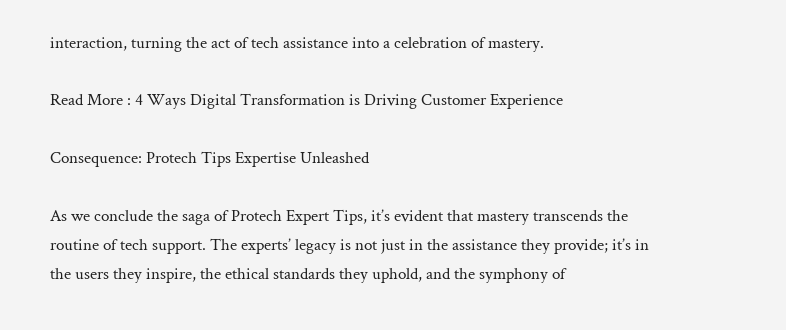interaction, turning the act of tech assistance into a celebration of mastery.

Read More : 4 Ways Digital Transformation is Driving Customer Experience

Consequence: Protech Tips Expertise Unleashed

As we conclude the saga of Protech Expert Tips, it’s evident that mastery transcends the routine of tech support. The experts’ legacy is not just in the assistance they provide; it’s in the users they inspire, the ethical standards they uphold, and the symphony of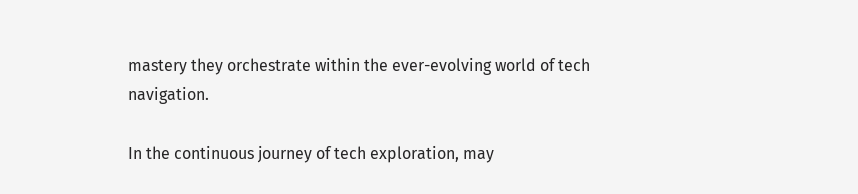mastery they orchestrate within the ever-evolving world of tech navigation.

In the continuous journey of tech exploration, may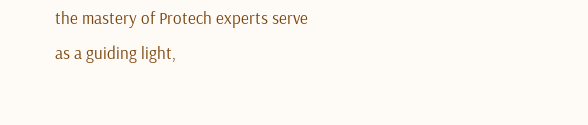the mastery of Protech experts serve as a guiding light,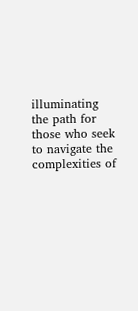illuminating the path for those who seek to navigate the complexities of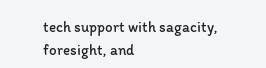tech support with sagacity, foresight, and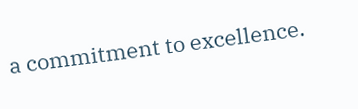a commitment to excellence.